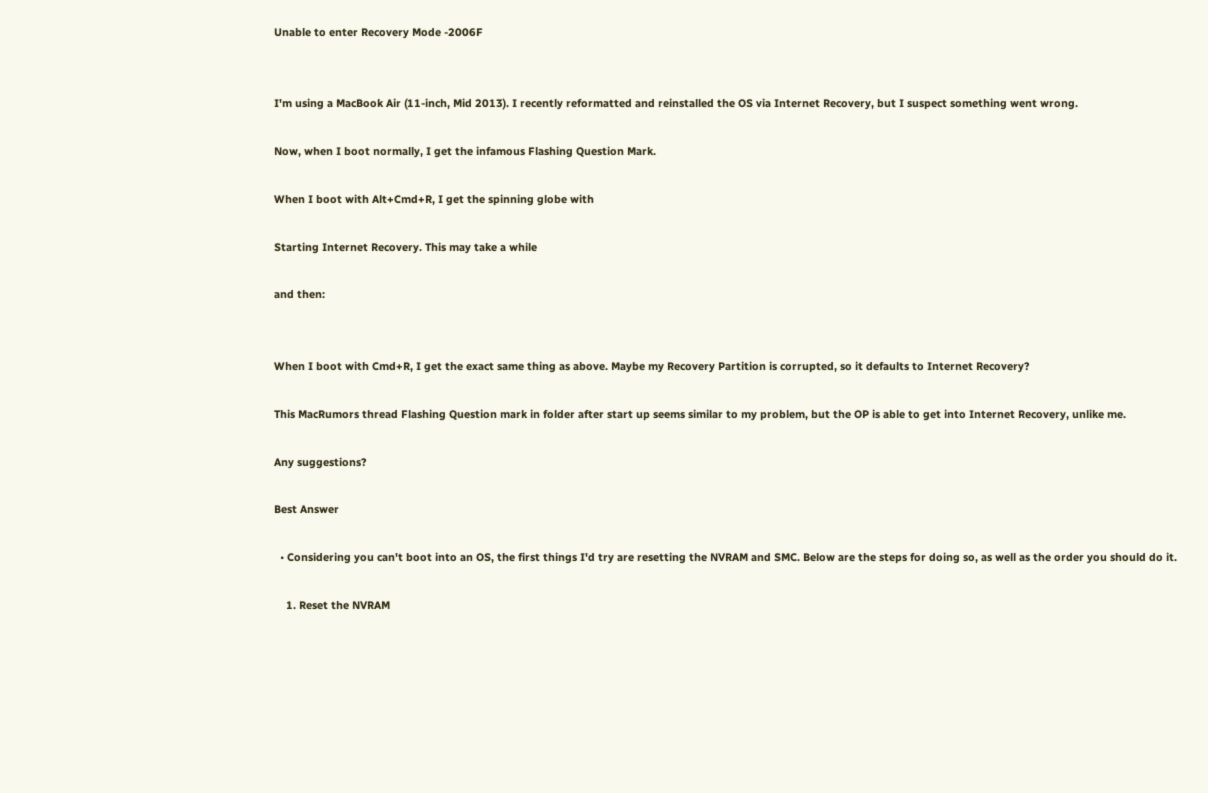Unable to enter Recovery Mode -2006F


I'm using a MacBook Air (11-inch, Mid 2013). I recently reformatted and reinstalled the OS via Internet Recovery, but I suspect something went wrong.

Now, when I boot normally, I get the infamous Flashing Question Mark.

When I boot with Alt+Cmd+R, I get the spinning globe with

Starting Internet Recovery. This may take a while

and then:


When I boot with Cmd+R, I get the exact same thing as above. Maybe my Recovery Partition is corrupted, so it defaults to Internet Recovery?

This MacRumors thread Flashing Question mark in folder after start up seems similar to my problem, but the OP is able to get into Internet Recovery, unlike me.

Any suggestions?

Best Answer

  • Considering you can't boot into an OS, the first things I'd try are resetting the NVRAM and SMC. Below are the steps for doing so, as well as the order you should do it.

    1. Reset the NVRAM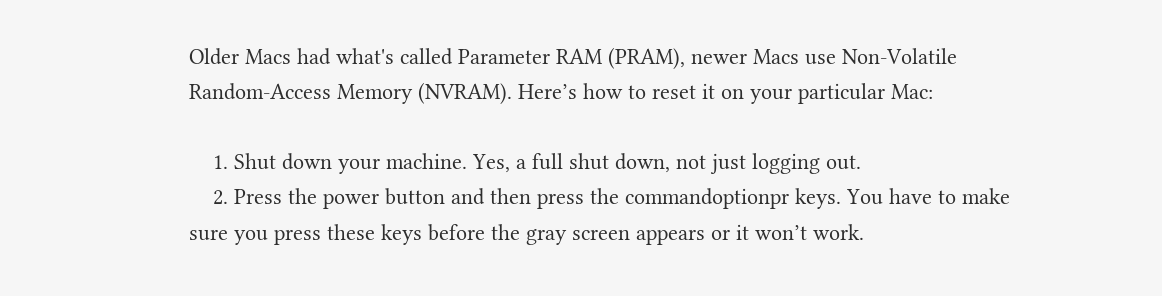Older Macs had what's called Parameter RAM (PRAM), newer Macs use Non-Volatile Random-Access Memory (NVRAM). Here’s how to reset it on your particular Mac:

    1. Shut down your machine. Yes, a full shut down, not just logging out.
    2. Press the power button and then press the commandoptionpr keys. You have to make sure you press these keys before the gray screen appears or it won’t work.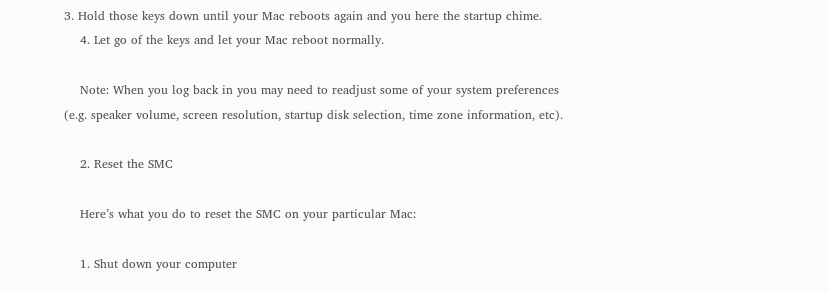3. Hold those keys down until your Mac reboots again and you here the startup chime.
    4. Let go of the keys and let your Mac reboot normally.

    Note: When you log back in you may need to readjust some of your system preferences (e.g. speaker volume, screen resolution, startup disk selection, time zone information, etc).

    2. Reset the SMC

    Here’s what you do to reset the SMC on your particular Mac:

    1. Shut down your computer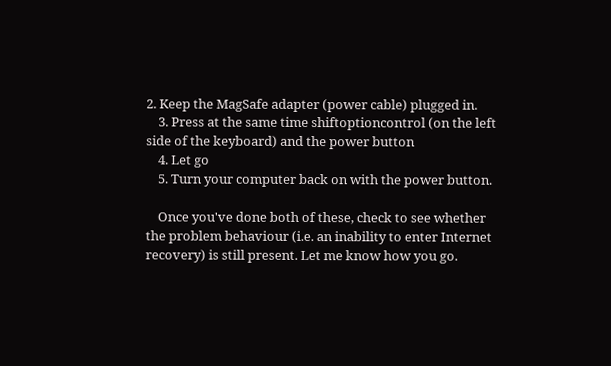2. Keep the MagSafe adapter (power cable) plugged in.
    3. Press at the same time shiftoptioncontrol (on the left side of the keyboard) and the power button
    4. Let go
    5. Turn your computer back on with the power button.

    Once you've done both of these, check to see whether the problem behaviour (i.e. an inability to enter Internet recovery) is still present. Let me know how you go.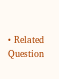• Related Question